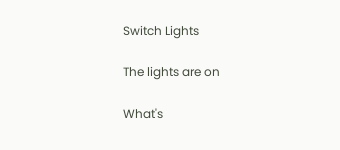Switch Lights

The lights are on

What's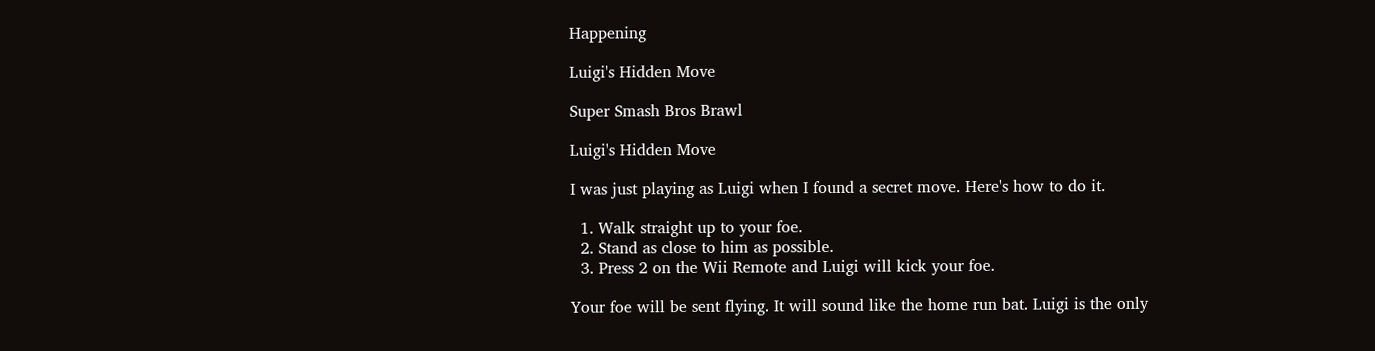Happening

Luigi's Hidden Move

Super Smash Bros Brawl

Luigi's Hidden Move

I was just playing as Luigi when I found a secret move. Here's how to do it.

  1. Walk straight up to your foe.
  2. Stand as close to him as possible.
  3. Press 2 on the Wii Remote and Luigi will kick your foe.

Your foe will be sent flying. It will sound like the home run bat. Luigi is the only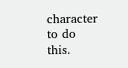character to do this.